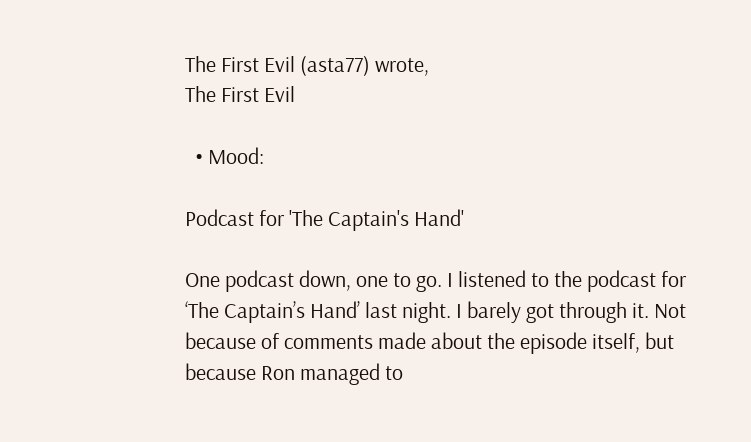The First Evil (asta77) wrote,
The First Evil

  • Mood:

Podcast for 'The Captain's Hand'

One podcast down, one to go. I listened to the podcast for ‘The Captain’s Hand’ last night. I barely got through it. Not because of comments made about the episode itself, but because Ron managed to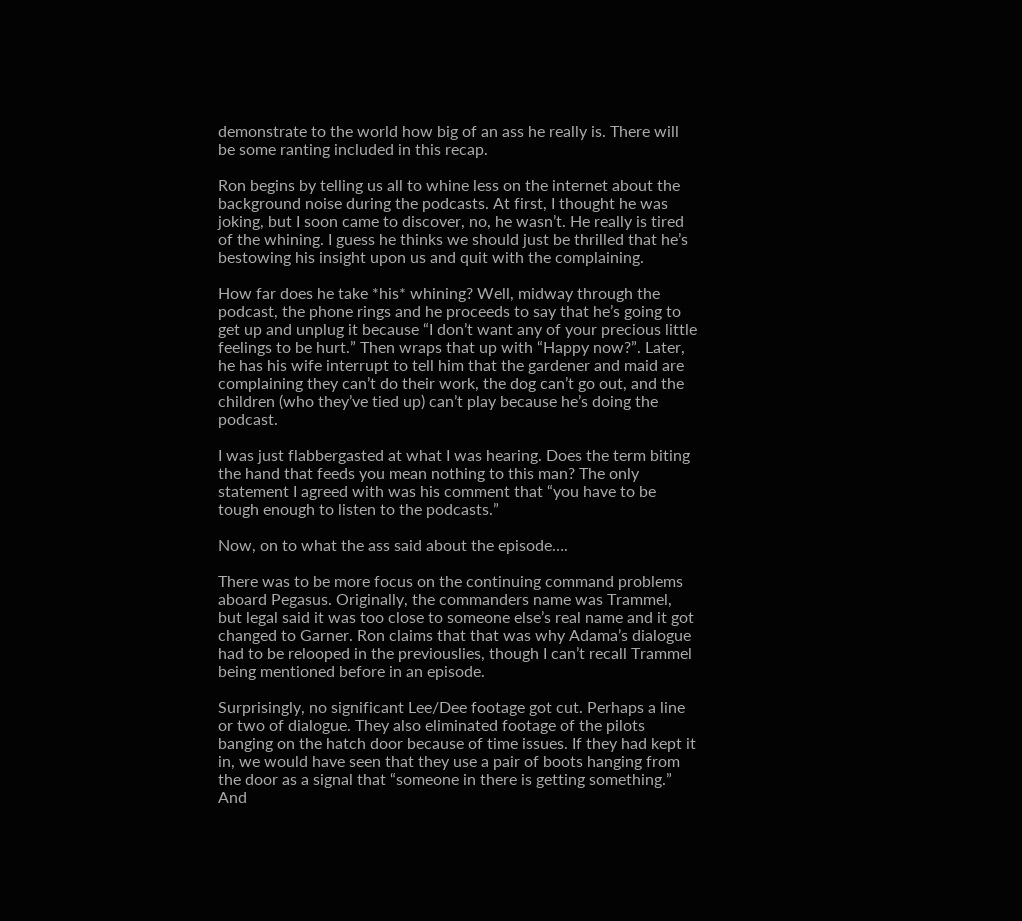demonstrate to the world how big of an ass he really is. There will be some ranting included in this recap.

Ron begins by telling us all to whine less on the internet about the background noise during the podcasts. At first, I thought he was joking, but I soon came to discover, no, he wasn’t. He really is tired of the whining. I guess he thinks we should just be thrilled that he’s bestowing his insight upon us and quit with the complaining.

How far does he take *his* whining? Well, midway through the podcast, the phone rings and he proceeds to say that he’s going to get up and unplug it because “I don’t want any of your precious little feelings to be hurt.” Then wraps that up with “Happy now?”. Later, he has his wife interrupt to tell him that the gardener and maid are complaining they can’t do their work, the dog can’t go out, and the children (who they’ve tied up) can’t play because he’s doing the podcast.

I was just flabbergasted at what I was hearing. Does the term biting the hand that feeds you mean nothing to this man? The only statement I agreed with was his comment that “you have to be tough enough to listen to the podcasts.”

Now, on to what the ass said about the episode….

There was to be more focus on the continuing command problems aboard Pegasus. Originally, the commanders name was Trammel, but legal said it was too close to someone else’s real name and it got changed to Garner. Ron claims that that was why Adama’s dialogue had to be relooped in the previouslies, though I can’t recall Trammel being mentioned before in an episode.

Surprisingly, no significant Lee/Dee footage got cut. Perhaps a line or two of dialogue. They also eliminated footage of the pilots banging on the hatch door because of time issues. If they had kept it in, we would have seen that they use a pair of boots hanging from the door as a signal that “someone in there is getting something.” And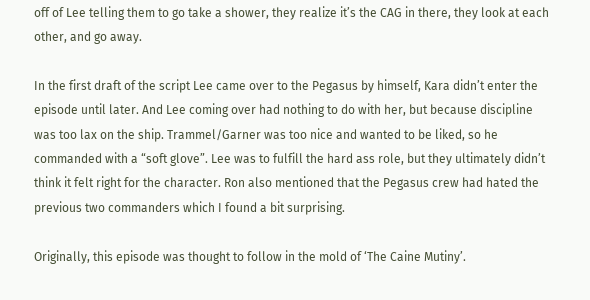off of Lee telling them to go take a shower, they realize it’s the CAG in there, they look at each other, and go away.

In the first draft of the script Lee came over to the Pegasus by himself, Kara didn’t enter the episode until later. And Lee coming over had nothing to do with her, but because discipline was too lax on the ship. Trammel/Garner was too nice and wanted to be liked, so he commanded with a “soft glove”. Lee was to fulfill the hard ass role, but they ultimately didn’t think it felt right for the character. Ron also mentioned that the Pegasus crew had hated the previous two commanders which I found a bit surprising.

Originally, this episode was thought to follow in the mold of ‘The Caine Mutiny’.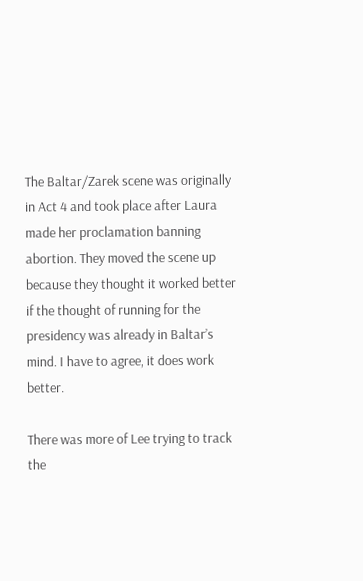The Baltar/Zarek scene was originally in Act 4 and took place after Laura made her proclamation banning abortion. They moved the scene up because they thought it worked better if the thought of running for the presidency was already in Baltar’s mind. I have to agree, it does work better.

There was more of Lee trying to track the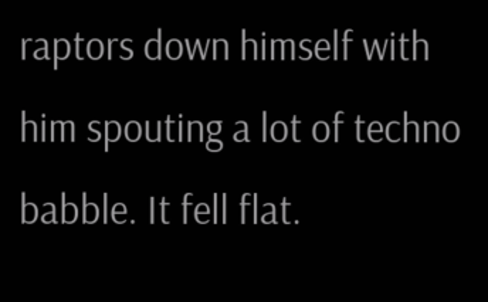raptors down himself with him spouting a lot of techno babble. It fell flat.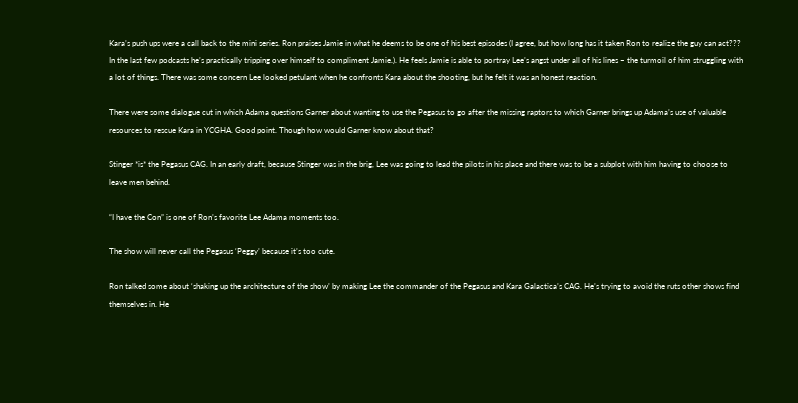Kara’s push ups were a call back to the mini series. Ron praises Jamie in what he deems to be one of his best episodes (I agree, but how long has it taken Ron to realize the guy can act??? In the last few podcasts he’s practically tripping over himself to compliment Jamie.). He feels Jamie is able to portray Lee’s angst under all of his lines – the turmoil of him struggling with a lot of things. There was some concern Lee looked petulant when he confronts Kara about the shooting, but he felt it was an honest reaction.

There were some dialogue cut in which Adama questions Garner about wanting to use the Pegasus to go after the missing raptors to which Garner brings up Adama’s use of valuable resources to rescue Kara in YCGHA. Good point. Though how would Garner know about that?

Stinger *is* the Pegasus CAG. In an early draft, because Stinger was in the brig, Lee was going to lead the pilots in his place and there was to be a subplot with him having to choose to leave men behind.

“I have the Con” is one of Ron’s favorite Lee Adama moments too.

The show will never call the Pegasus ‘Peggy’ because it’s too cute.

Ron talked some about ‘shaking up the architecture of the show’ by making Lee the commander of the Pegasus and Kara Galactica’s CAG. He’s trying to avoid the ruts other shows find themselves in. He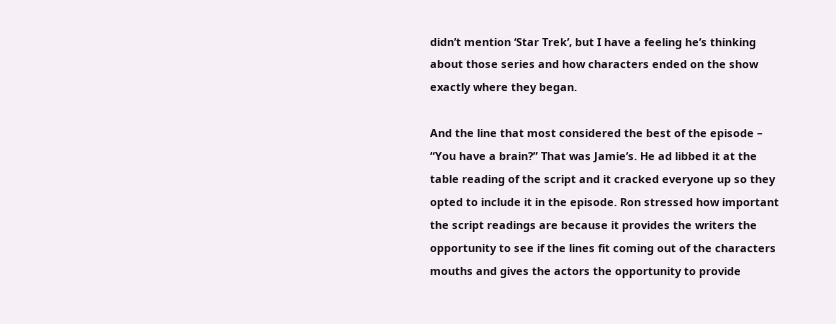didn’t mention ‘Star Trek’, but I have a feeling he’s thinking about those series and how characters ended on the show exactly where they began.

And the line that most considered the best of the episode – “You have a brain?” That was Jamie’s. He ad libbed it at the table reading of the script and it cracked everyone up so they opted to include it in the episode. Ron stressed how important the script readings are because it provides the writers the opportunity to see if the lines fit coming out of the characters mouths and gives the actors the opportunity to provide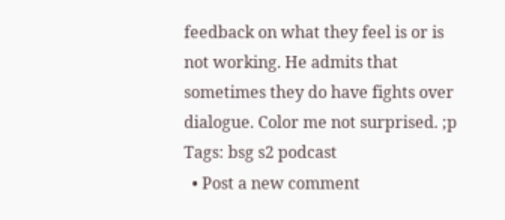feedback on what they feel is or is not working. He admits that sometimes they do have fights over dialogue. Color me not surprised. ;p
Tags: bsg s2 podcast
  • Post a new comment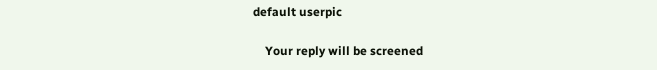default userpic

    Your reply will be screened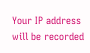Your IP address will be recorded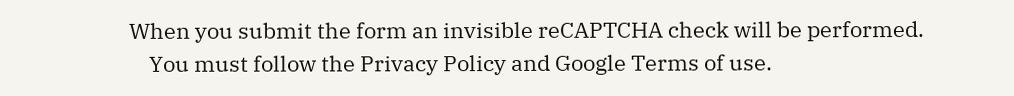When you submit the form an invisible reCAPTCHA check will be performed.
    You must follow the Privacy Policy and Google Terms of use.